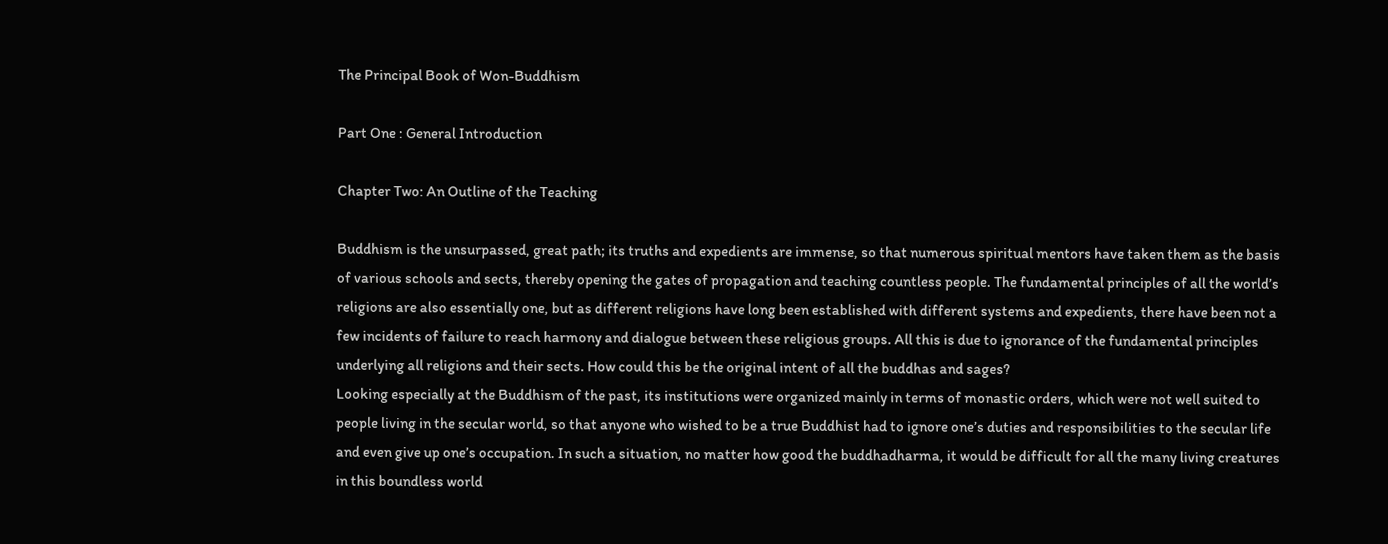The Principal Book of Won-Buddhism

Part One : General Introduction

Chapter Two: An Outline of the Teaching

Buddhism is the unsurpassed, great path; its truths and expedients are immense, so that numerous spiritual mentors have taken them as the basis of various schools and sects, thereby opening the gates of propagation and teaching countless people. The fundamental principles of all the world’s religions are also essentially one, but as different religions have long been established with different systems and expedients, there have been not a few incidents of failure to reach harmony and dialogue between these religious groups. All this is due to ignorance of the fundamental principles underlying all religions and their sects. How could this be the original intent of all the buddhas and sages?
Looking especially at the Buddhism of the past, its institutions were organized mainly in terms of monastic orders, which were not well suited to people living in the secular world, so that anyone who wished to be a true Buddhist had to ignore one’s duties and responsibilities to the secular life and even give up one’s occupation. In such a situation, no matter how good the buddhadharma, it would be difficult for all the many living creatures in this boundless world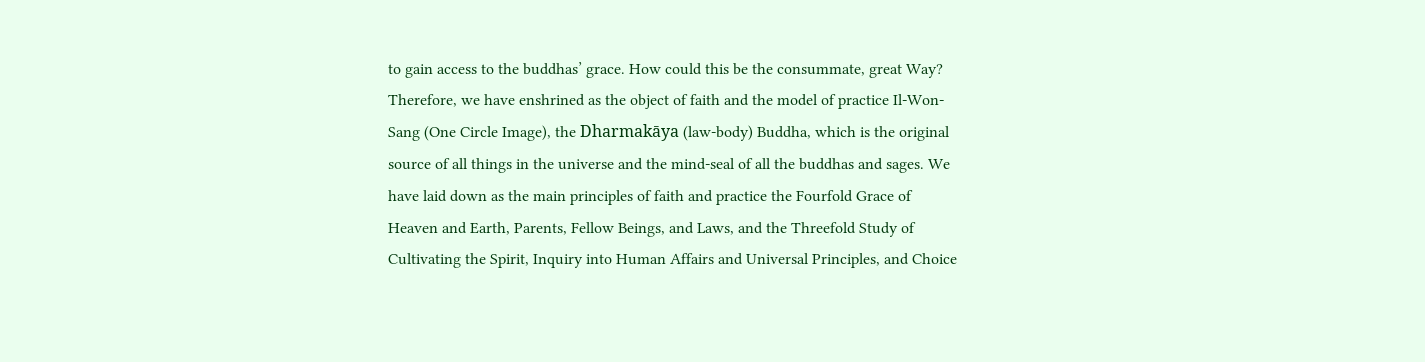to gain access to the buddhas’ grace. How could this be the consummate, great Way?
Therefore, we have enshrined as the object of faith and the model of practice Il-Won-Sang (One Circle Image), the Dharmakāya (law-body) Buddha, which is the original source of all things in the universe and the mind-seal of all the buddhas and sages. We have laid down as the main principles of faith and practice the Fourfold Grace of Heaven and Earth, Parents, Fellow Beings, and Laws, and the Threefold Study of Cultivating the Spirit, Inquiry into Human Affairs and Universal Principles, and Choice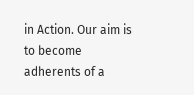in Action. Our aim is to become adherents of a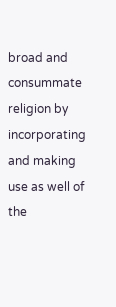broad and consummate religion by incorporating and making use as well of the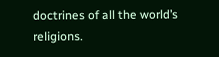doctrines of all the world’s religions.